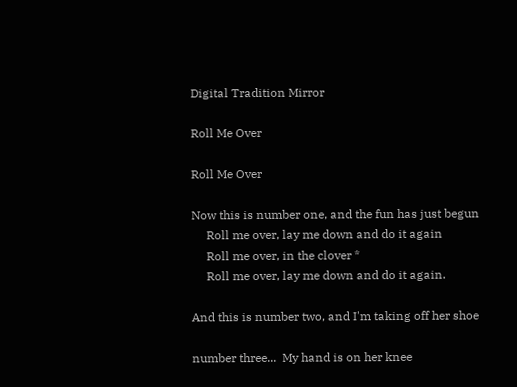Digital Tradition Mirror

Roll Me Over

Roll Me Over

Now this is number one, and the fun has just begun
     Roll me over, lay me down and do it again
     Roll me over, in the clover *
     Roll me over, lay me down and do it again.

And this is number two, and I'm taking off her shoe

number three...  My hand is on her knee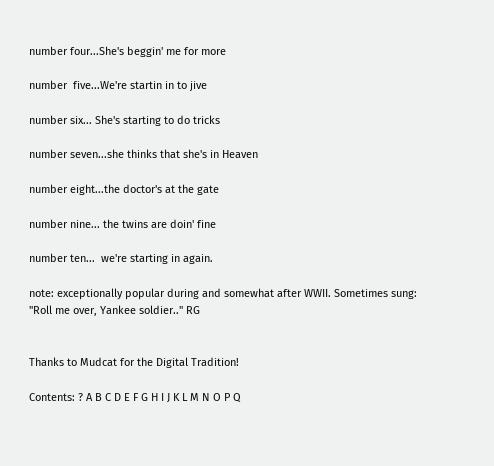number four...She's beggin' me for more

number  five...We're startin in to jive

number six... She's starting to do tricks

number seven...she thinks that she's in Heaven

number eight...the doctor's at the gate

number nine... the twins are doin' fine

number ten...  we're starting in again.

note: exceptionally popular during and somewhat after WWII. Sometimes sung:
"Roll me over, Yankee soldier.." RG


Thanks to Mudcat for the Digital Tradition!

Contents: ? A B C D E F G H I J K L M N O P Q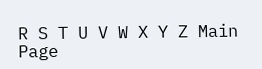R S T U V W X Y Z Main Page